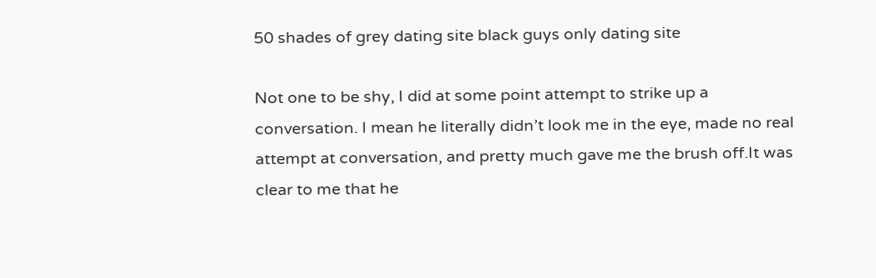50 shades of grey dating site black guys only dating site

Not one to be shy, I did at some point attempt to strike up a conversation. I mean he literally didn’t look me in the eye, made no real attempt at conversation, and pretty much gave me the brush off.It was clear to me that he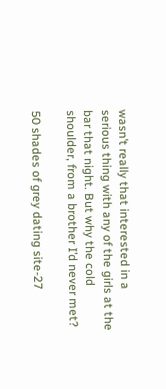wasn’t really that interested in a serious thing with any of the girls at the bar that night. But why the cold shoulder, from a brother I’d never met?

50 shades of grey dating site-27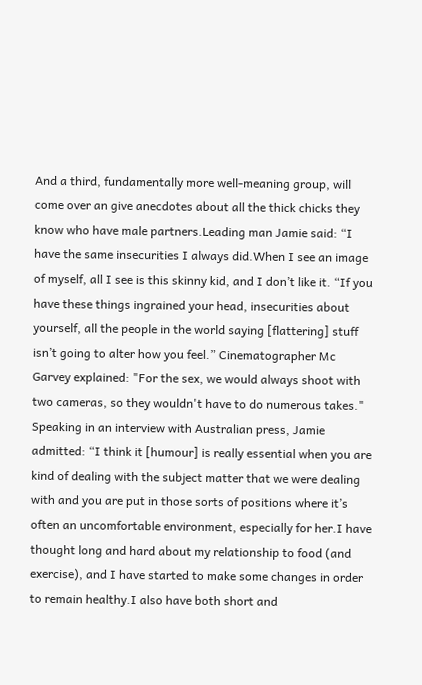And a third, fundamentally more well-meaning group, will come over an give anecdotes about all the thick chicks they know who have male partners.Leading man Jamie said: “I have the same insecurities I always did.When I see an image of myself, all I see is this skinny kid, and I don’t like it. “If you have these things ingrained your head, insecurities about yourself, all the people in the world saying [flattering] stuff isn’t going to alter how you feel.” Cinematographer Mc Garvey explained: "For the sex, we would always shoot with two cameras, so they wouldn't have to do numerous takes." Speaking in an interview with Australian press, Jamie admitted: “I think it [humour] is really essential when you are kind of dealing with the subject matter that we were dealing with and you are put in those sorts of positions where it’s often an uncomfortable environment, especially for her.I have thought long and hard about my relationship to food (and exercise), and I have started to make some changes in order to remain healthy.I also have both short and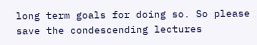long term goals for doing so. So please save the condescending lectures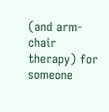(and arm-chair therapy) for someone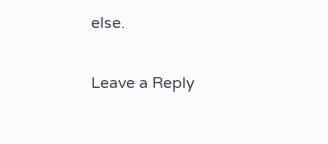else.

Leave a Reply